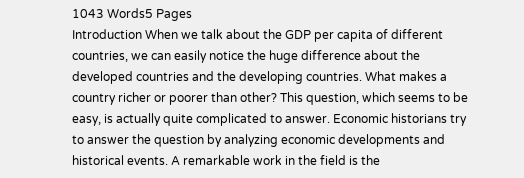1043 Words5 Pages
Introduction When we talk about the GDP per capita of different countries, we can easily notice the huge difference about the developed countries and the developing countries. What makes a country richer or poorer than other? This question, which seems to be easy, is actually quite complicated to answer. Economic historians try to answer the question by analyzing economic developments and historical events. A remarkable work in the field is the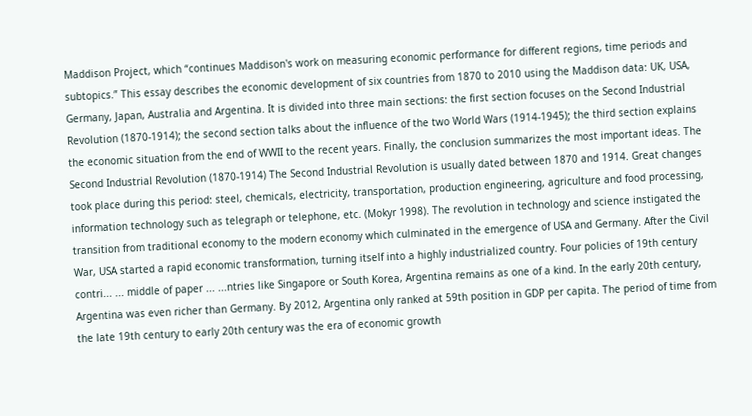Maddison Project, which “continues Maddison's work on measuring economic performance for different regions, time periods and subtopics.” This essay describes the economic development of six countries from 1870 to 2010 using the Maddison data: UK, USA, Germany, Japan, Australia and Argentina. It is divided into three main sections: the first section focuses on the Second Industrial Revolution (1870-1914); the second section talks about the influence of the two World Wars (1914-1945); the third section explains the economic situation from the end of WWII to the recent years. Finally, the conclusion summarizes the most important ideas. The Second Industrial Revolution (1870-1914) The Second Industrial Revolution is usually dated between 1870 and 1914. Great changes took place during this period: steel, chemicals, electricity, transportation, production engineering, agriculture and food processing, information technology such as telegraph or telephone, etc. (Mokyr 1998). The revolution in technology and science instigated the transition from traditional economy to the modern economy which culminated in the emergence of USA and Germany. After the Civil War, USA started a rapid economic transformation, turning itself into a highly industrialized country. Four policies of 19th century contri... ... middle of paper ... ...ntries like Singapore or South Korea, Argentina remains as one of a kind. In the early 20th century, Argentina was even richer than Germany. By 2012, Argentina only ranked at 59th position in GDP per capita. The period of time from the late 19th century to early 20th century was the era of economic growth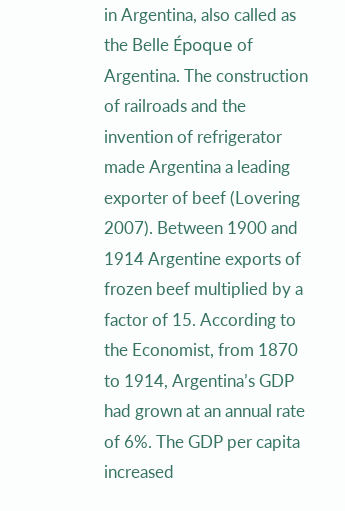in Argentina, also called as the Belle Époque of Argentina. The construction of railroads and the invention of refrigerator made Argentina a leading exporter of beef (Lovering 2007). Between 1900 and 1914 Argentine exports of frozen beef multiplied by a factor of 15. According to the Economist, from 1870 to 1914, Argentina’s GDP had grown at an annual rate of 6%. The GDP per capita increased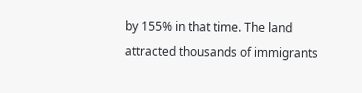by 155% in that time. The land attracted thousands of immigrants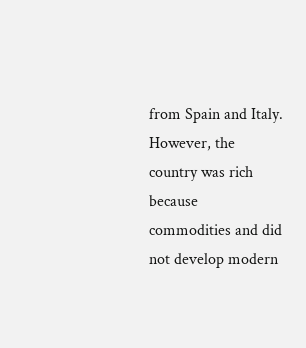from Spain and Italy. However, the country was rich because commodities and did not develop modern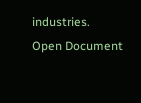industries.
Open Document